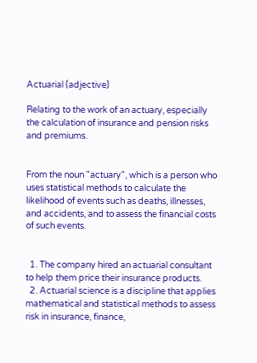Actuarial (adjective)

Relating to the work of an actuary, especially the calculation of insurance and pension risks and premiums.


From the noun "actuary", which is a person who uses statistical methods to calculate the likelihood of events such as deaths, illnesses, and accidents, and to assess the financial costs of such events.


  1. The company hired an actuarial consultant to help them price their insurance products.
  2. Actuarial science is a discipline that applies mathematical and statistical methods to assess risk in insurance, finance,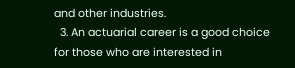and other industries.
  3. An actuarial career is a good choice for those who are interested in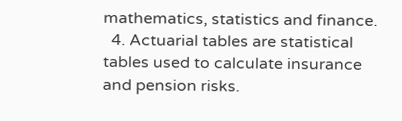mathematics, statistics and finance.
  4. Actuarial tables are statistical tables used to calculate insurance and pension risks.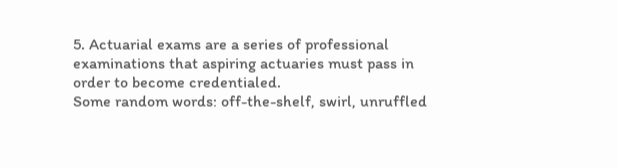5. Actuarial exams are a series of professional examinations that aspiring actuaries must pass in order to become credentialed.
Some random words: off-the-shelf, swirl, unruffled